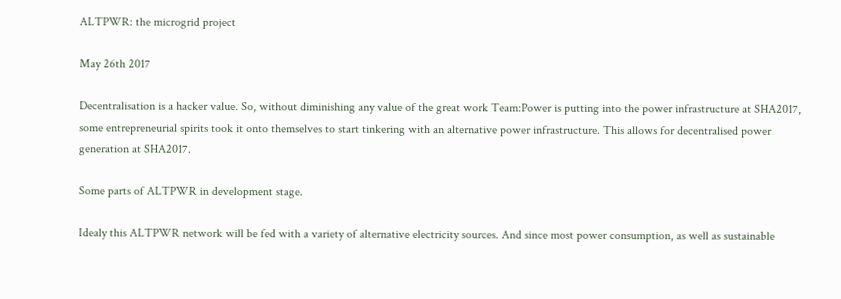ALTPWR: the microgrid project

May 26th 2017

Decentralisation is a hacker value. So, without diminishing any value of the great work Team:Power is putting into the power infrastructure at SHA2017, some entrepreneurial spirits took it onto themselves to start tinkering with an alternative power infrastructure. This allows for decentralised power generation at SHA2017.

Some parts of ALTPWR in development stage.

Idealy this ALTPWR network will be fed with a variety of alternative electricity sources. And since most power consumption, as well as sustainable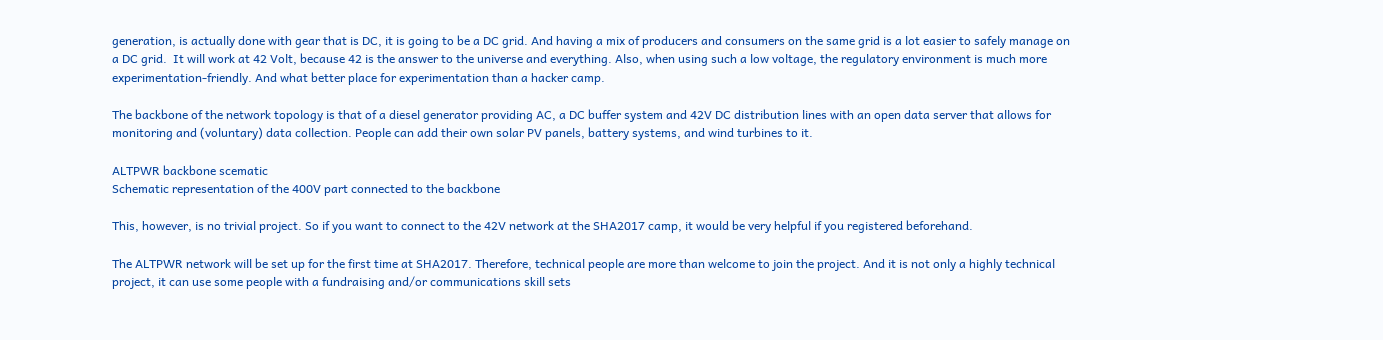generation, is actually done with gear that is DC, it is going to be a DC grid. And having a mix of producers and consumers on the same grid is a lot easier to safely manage on a DC grid.  It will work at 42 Volt, because 42 is the answer to the universe and everything. Also, when using such a low voltage, the regulatory environment is much more experimentation-friendly. And what better place for experimentation than a hacker camp.

The backbone of the network topology is that of a diesel generator providing AC, a DC buffer system and 42V DC distribution lines with an open data server that allows for monitoring and (voluntary) data collection. People can add their own solar PV panels, battery systems, and wind turbines to it.

ALTPWR backbone scematic
Schematic representation of the 400V part connected to the backbone

This, however, is no trivial project. So if you want to connect to the 42V network at the SHA2017 camp, it would be very helpful if you registered beforehand.

The ALTPWR network will be set up for the first time at SHA2017. Therefore, technical people are more than welcome to join the project. And it is not only a highly technical project, it can use some people with a fundraising and/or communications skill sets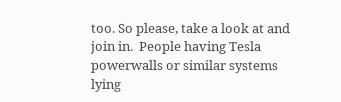too. So please, take a look at and join in.  People having Tesla powerwalls or similar systems lying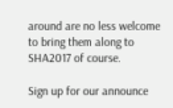around are no less welcome to bring them along to SHA2017 of course.

Sign up for our announce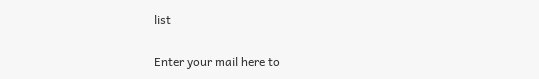list

Enter your mail here to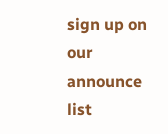sign up on our announce list